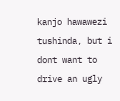kanjo hawawezi tushinda, but i dont want to drive an ugly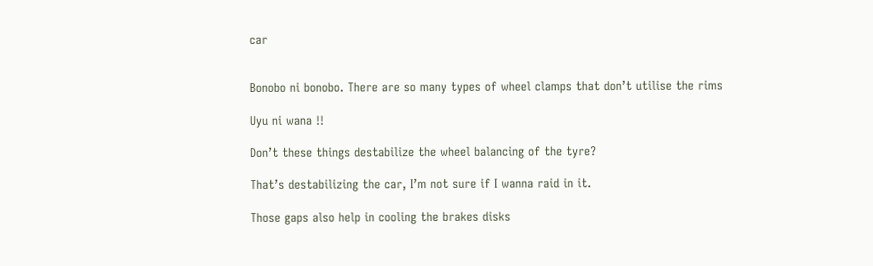car


Bonobo ni bonobo. There are so many types of wheel clamps that don’t utilise the rims

Uyu ni wana !!

Don’t these things destabilize the wheel balancing of the tyre?

That’s destabilizing the car, I’m not sure if I wanna raid in it.

Those gaps also help in cooling the brakes disks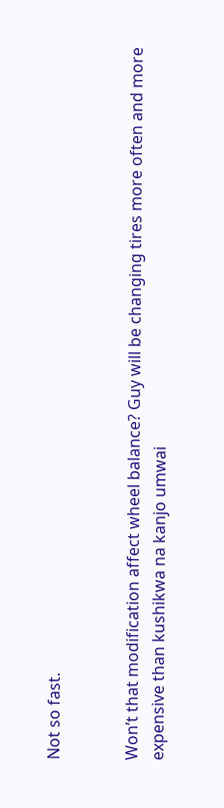Not so fast.


Won’t that modification affect wheel balance? Guy will be changing tires more often and more expensive than kushikwa na kanjo umwai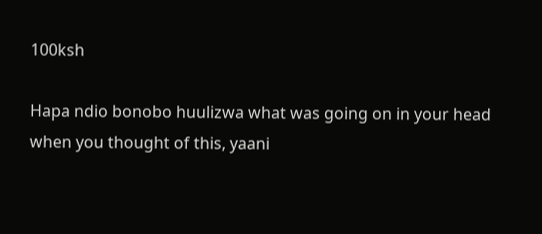100ksh

Hapa ndio bonobo huulizwa what was going on in your head when you thought of this, yaani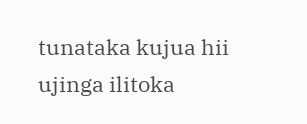tunataka kujua hii ujinga ilitoka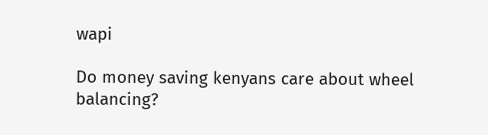wapi

Do money saving kenyans care about wheel balancing?